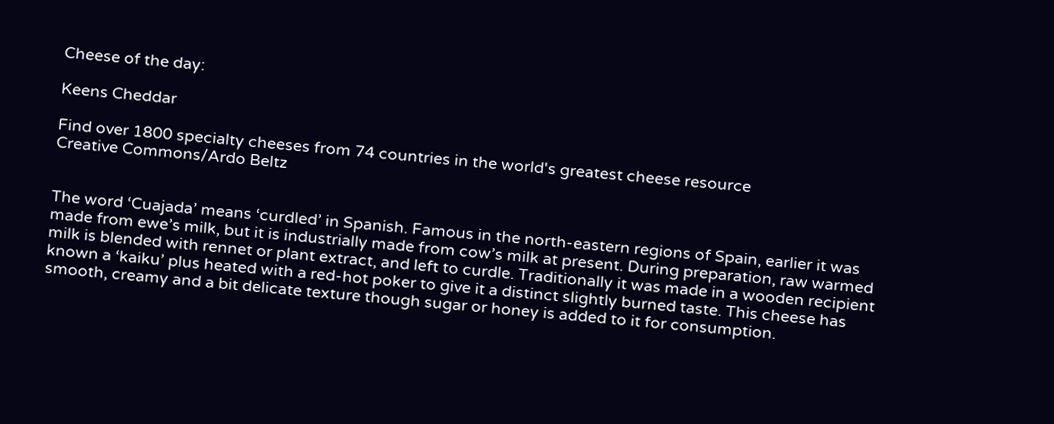Cheese of the day:

Keens Cheddar

Find over 1800 specialty cheeses from 74 countries in the world's greatest cheese resource
Creative Commons/Ardo Beltz


The word ‘Cuajada’ means ‘curdled’ in Spanish. Famous in the north-eastern regions of Spain, earlier it was made from ewe’s milk, but it is industrially made from cow’s milk at present. During preparation, raw warmed milk is blended with rennet or plant extract, and left to curdle. Traditionally it was made in a wooden recipient known a ‘kaiku’ plus heated with a red-hot poker to give it a distinct slightly burned taste. This cheese has smooth, creamy and a bit delicate texture though sugar or honey is added to it for consumption.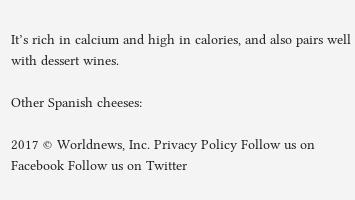It’s rich in calcium and high in calories, and also pairs well with dessert wines.

Other Spanish cheeses:

2017 © Worldnews, Inc. Privacy Policy Follow us on Facebook Follow us on Twitter